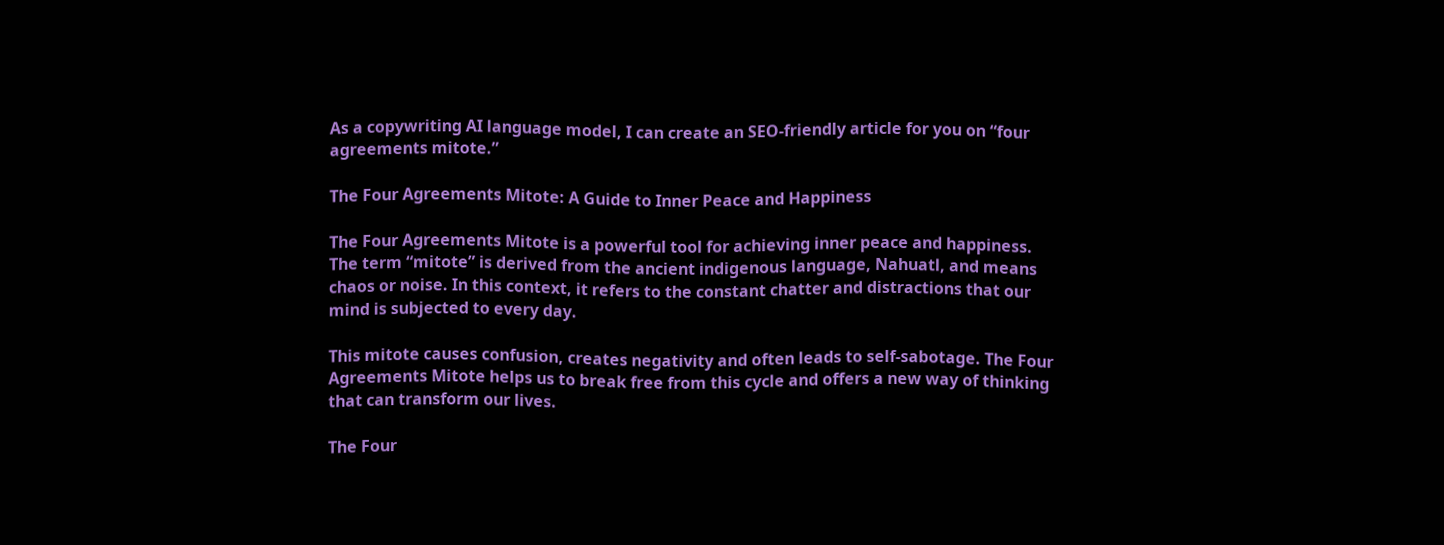As a copywriting AI language model, I can create an SEO-friendly article for you on “four agreements mitote.”

The Four Agreements Mitote: A Guide to Inner Peace and Happiness

The Four Agreements Mitote is a powerful tool for achieving inner peace and happiness. The term “mitote” is derived from the ancient indigenous language, Nahuatl, and means chaos or noise. In this context, it refers to the constant chatter and distractions that our mind is subjected to every day.

This mitote causes confusion, creates negativity and often leads to self-sabotage. The Four Agreements Mitote helps us to break free from this cycle and offers a new way of thinking that can transform our lives.

The Four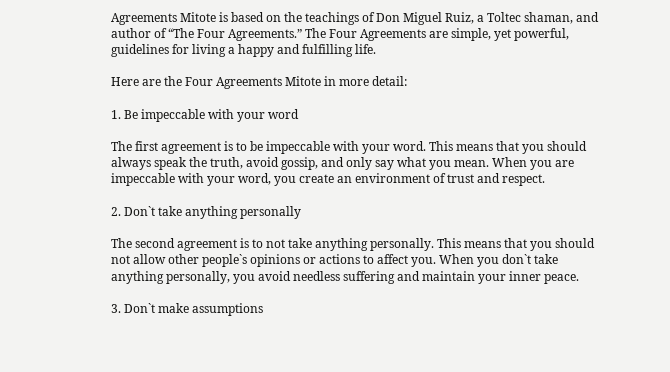Agreements Mitote is based on the teachings of Don Miguel Ruiz, a Toltec shaman, and author of “The Four Agreements.” The Four Agreements are simple, yet powerful, guidelines for living a happy and fulfilling life.

Here are the Four Agreements Mitote in more detail:

1. Be impeccable with your word

The first agreement is to be impeccable with your word. This means that you should always speak the truth, avoid gossip, and only say what you mean. When you are impeccable with your word, you create an environment of trust and respect.

2. Don`t take anything personally

The second agreement is to not take anything personally. This means that you should not allow other people`s opinions or actions to affect you. When you don`t take anything personally, you avoid needless suffering and maintain your inner peace.

3. Don`t make assumptions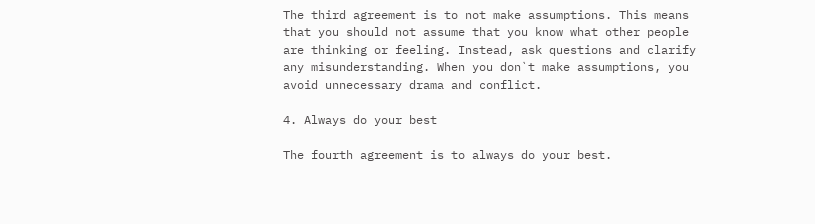The third agreement is to not make assumptions. This means that you should not assume that you know what other people are thinking or feeling. Instead, ask questions and clarify any misunderstanding. When you don`t make assumptions, you avoid unnecessary drama and conflict.

4. Always do your best

The fourth agreement is to always do your best.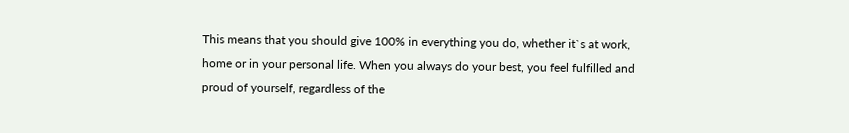This means that you should give 100% in everything you do, whether it`s at work, home or in your personal life. When you always do your best, you feel fulfilled and proud of yourself, regardless of the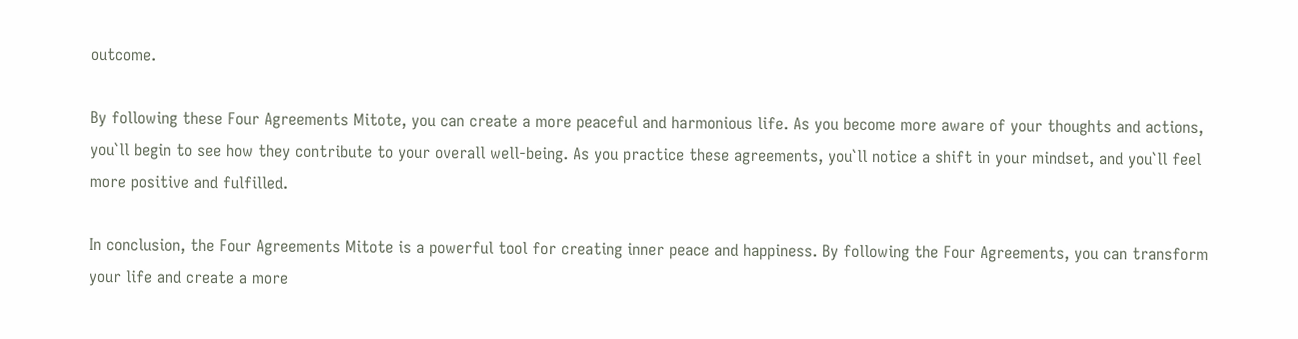outcome.

By following these Four Agreements Mitote, you can create a more peaceful and harmonious life. As you become more aware of your thoughts and actions, you`ll begin to see how they contribute to your overall well-being. As you practice these agreements, you`ll notice a shift in your mindset, and you`ll feel more positive and fulfilled.

In conclusion, the Four Agreements Mitote is a powerful tool for creating inner peace and happiness. By following the Four Agreements, you can transform your life and create a more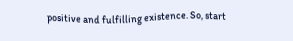positive and fulfilling existence. So, start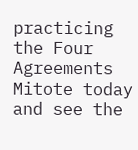practicing the Four Agreements Mitote today and see the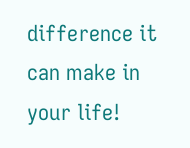difference it can make in your life!